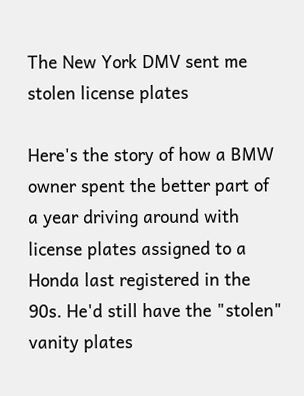The New York DMV sent me stolen license plates

Here's the story of how a BMW owner spent the better part of a year driving around with license plates assigned to a Honda last registered in the 90s. He'd still have the "stolen" vanity plates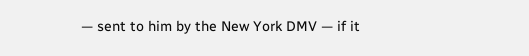— sent to him by the New York DMV — if it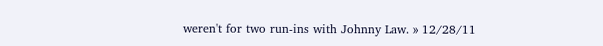weren't for two run-ins with Johnny Law. » 12/28/11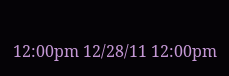12:00pm 12/28/11 12:00pm